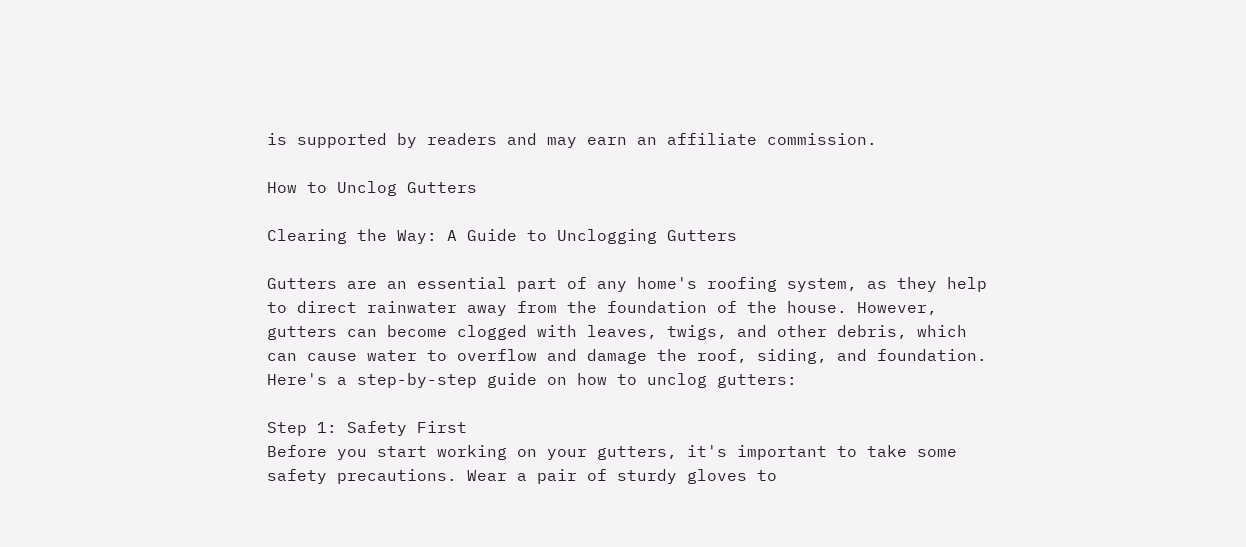is supported by readers and may earn an affiliate commission.

How to Unclog Gutters

Clearing the Way: A Guide to Unclogging Gutters

Gutters are an essential part of any home's roofing system, as they help to direct rainwater away from the foundation of the house. However, gutters can become clogged with leaves, twigs, and other debris, which can cause water to overflow and damage the roof, siding, and foundation. Here's a step-by-step guide on how to unclog gutters:

Step 1: Safety First
Before you start working on your gutters, it's important to take some safety precautions. Wear a pair of sturdy gloves to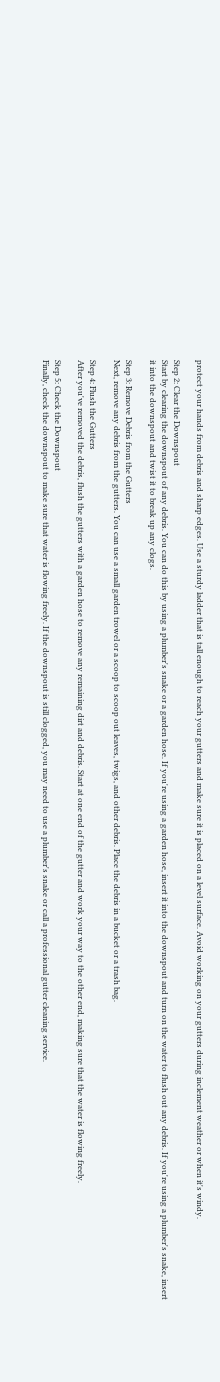protect your hands from debris and sharp edges. Use a sturdy ladder that is tall enough to reach your gutters and make sure it is placed on a level surface. Avoid working on your gutters during inclement weather or when it's windy.

Step 2: Clear the Downspout
Start by clearing the downspout of any debris. You can do this by using a plumber's snake or a garden hose. If you're using a garden hose, insert it into the downspout and turn on the water to flush out any debris. If you're using a plumber's snake, insert it into the downspout and twist it to break up any clogs.

Step 3: Remove Debris from the Gutters
Next, remove any debris from the gutters. You can use a small garden trowel or a scoop to scoop out leaves, twigs, and other debris. Place the debris in a bucket or a trash bag.

Step 4: Flush the Gutters
After you've removed the debris, flush the gutters with a garden hose to remove any remaining dirt and debris. Start at one end of the gutter and work your way to the other end, making sure that the water is flowing freely.

Step 5: Check the Downspout
Finally, check the downspout to make sure that water is flowing freely. If the downspout is still clogged, you may need to use a plumber's snake or call a professional gutter cleaning service.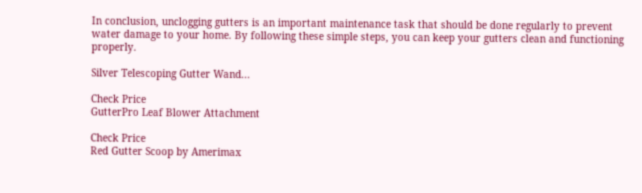In conclusion, unclogging gutters is an important maintenance task that should be done regularly to prevent water damage to your home. By following these simple steps, you can keep your gutters clean and functioning properly.

Silver Telescoping Gutter Wand...

Check Price
GutterPro Leaf Blower Attachment

Check Price
Red Gutter Scoop by Amerimax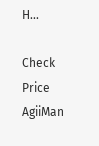H...

Check Price
AgiiMan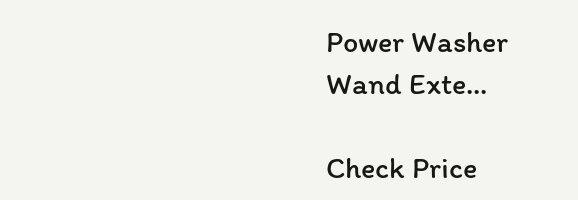Power Washer Wand Exte...

Check Price